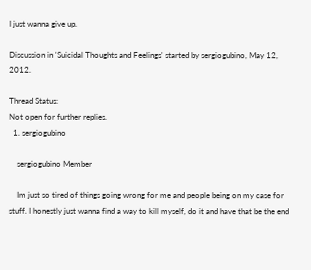I just wanna give up.

Discussion in 'Suicidal Thoughts and Feelings' started by sergiogubino, May 12, 2012.

Thread Status:
Not open for further replies.
  1. sergiogubino

    sergiogubino Member

    Im just so tired of things going wrong for me and people being on my case for stuff. I honestly just wanna find a way to kill myself, do it and have that be the end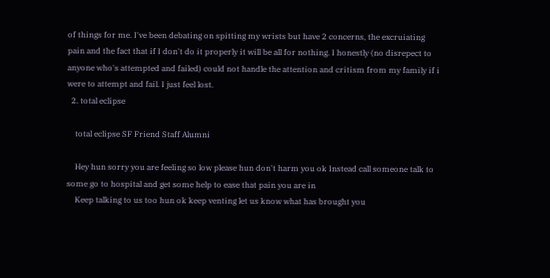of things for me. I've been debating on spitting my wrists but have 2 concerns, the excruiating pain and the fact that if I don't do it properly it will be all for nothing. I honestly (no disrepect to anyone who's attempted and failed) could not handle the attention and critism from my family if i were to attempt and fail. I just feel lost.
  2. total eclipse

    total eclipse SF Friend Staff Alumni

    Hey hun sorry you are feeling so low please hun don't harm you ok Instead call someone talk to some go to hospital and get some help to ease that pain you are in
    Keep talking to us too hun ok keep venting let us know what has brought you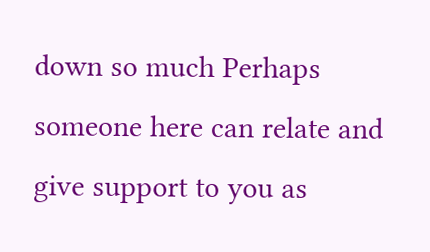down so much Perhaps someone here can relate and give support to you as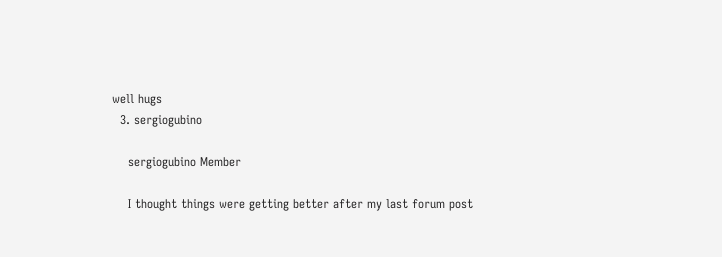well hugs
  3. sergiogubino

    sergiogubino Member

    I thought things were getting better after my last forum post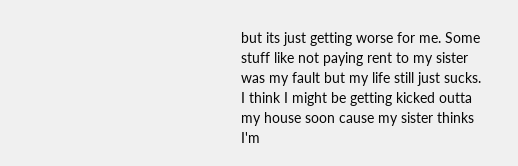but its just getting worse for me. Some stuff like not paying rent to my sister was my fault but my life still just sucks. I think I might be getting kicked outta my house soon cause my sister thinks I'm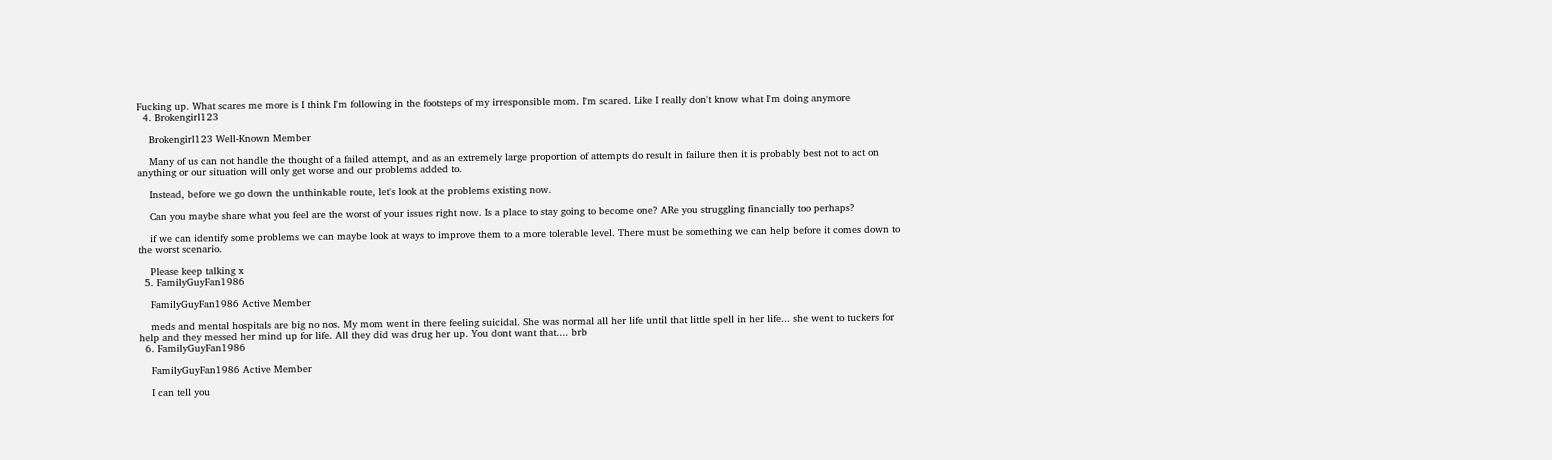Fucking up. What scares me more is I think I'm following in the footsteps of my irresponsible mom. I'm scared. Like I really don't know what I'm doing anymore
  4. Brokengirl123

    Brokengirl123 Well-Known Member

    Many of us can not handle the thought of a failed attempt, and as an extremely large proportion of attempts do result in failure then it is probably best not to act on anything or our situation will only get worse and our problems added to.

    Instead, before we go down the unthinkable route, let's look at the problems existing now.

    Can you maybe share what you feel are the worst of your issues right now. Is a place to stay going to become one? ARe you struggling financially too perhaps?

    if we can identify some problems we can maybe look at ways to improve them to a more tolerable level. There must be something we can help before it comes down to the worst scenario.

    Please keep talking x
  5. FamilyGuyFan1986

    FamilyGuyFan1986 Active Member

    meds and mental hospitals are big no nos. My mom went in there feeling suicidal. She was normal all her life until that little spell in her life... she went to tuckers for help and they messed her mind up for life. All they did was drug her up. You dont want that.... brb
  6. FamilyGuyFan1986

    FamilyGuyFan1986 Active Member

    I can tell you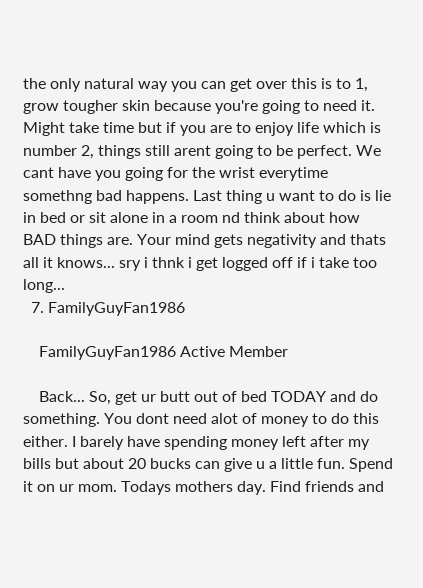the only natural way you can get over this is to 1, grow tougher skin because you're going to need it. Might take time but if you are to enjoy life which is number 2, things still arent going to be perfect. We cant have you going for the wrist everytime somethng bad happens. Last thing u want to do is lie in bed or sit alone in a room nd think about how BAD things are. Your mind gets negativity and thats all it knows... sry i thnk i get logged off if i take too long...
  7. FamilyGuyFan1986

    FamilyGuyFan1986 Active Member

    Back... So, get ur butt out of bed TODAY and do something. You dont need alot of money to do this either. I barely have spending money left after my bills but about 20 bucks can give u a little fun. Spend it on ur mom. Todays mothers day. Find friends and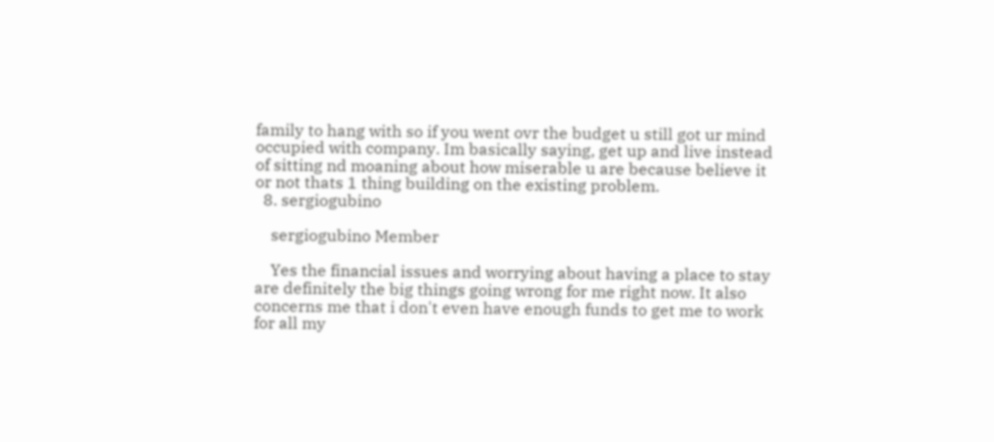family to hang with so if you went ovr the budget u still got ur mind occupied with company. Im basically saying, get up and live instead of sitting nd moaning about how miserable u are because believe it or not thats 1 thing building on the existing problem.
  8. sergiogubino

    sergiogubino Member

    Yes the financial issues and worrying about having a place to stay are definitely the big things going wrong for me right now. It also concerns me that i don't even have enough funds to get me to work for all my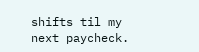shifts til my next paycheck.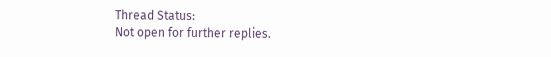Thread Status:
Not open for further replies.